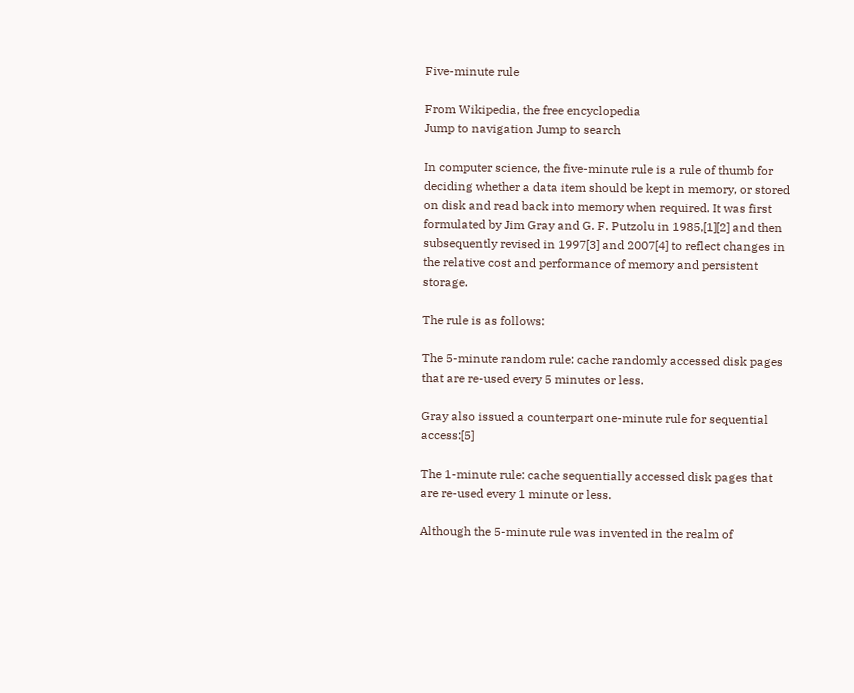Five-minute rule

From Wikipedia, the free encyclopedia
Jump to navigation Jump to search

In computer science, the five-minute rule is a rule of thumb for deciding whether a data item should be kept in memory, or stored on disk and read back into memory when required. It was first formulated by Jim Gray and G. F. Putzolu in 1985,[1][2] and then subsequently revised in 1997[3] and 2007[4] to reflect changes in the relative cost and performance of memory and persistent storage.

The rule is as follows:

The 5-minute random rule: cache randomly accessed disk pages that are re-used every 5 minutes or less.

Gray also issued a counterpart one-minute rule for sequential access:[5]

The 1-minute rule: cache sequentially accessed disk pages that are re-used every 1 minute or less.

Although the 5-minute rule was invented in the realm of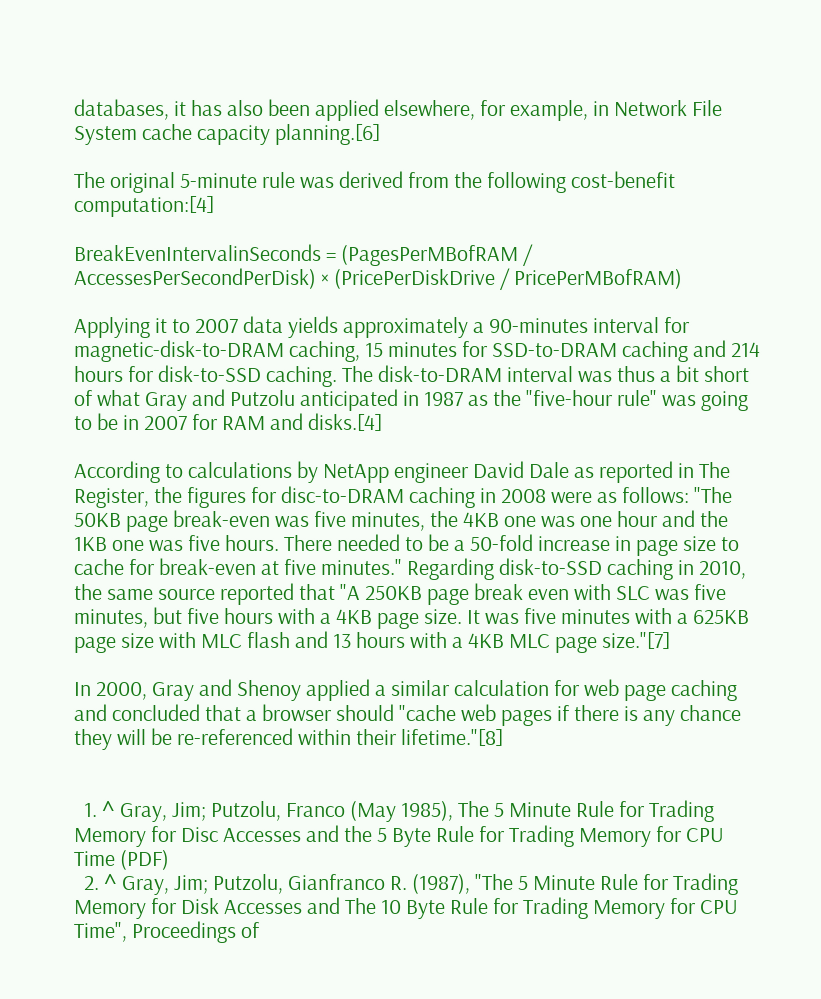databases, it has also been applied elsewhere, for example, in Network File System cache capacity planning.[6]

The original 5-minute rule was derived from the following cost-benefit computation:[4]

BreakEvenIntervalinSeconds = (PagesPerMBofRAM / AccessesPerSecondPerDisk) × (PricePerDiskDrive / PricePerMBofRAM)

Applying it to 2007 data yields approximately a 90-minutes interval for magnetic-disk-to-DRAM caching, 15 minutes for SSD-to-DRAM caching and 214 hours for disk-to-SSD caching. The disk-to-DRAM interval was thus a bit short of what Gray and Putzolu anticipated in 1987 as the "five-hour rule" was going to be in 2007 for RAM and disks.[4]

According to calculations by NetApp engineer David Dale as reported in The Register, the figures for disc-to-DRAM caching in 2008 were as follows: "The 50KB page break-even was five minutes, the 4KB one was one hour and the 1KB one was five hours. There needed to be a 50-fold increase in page size to cache for break-even at five minutes." Regarding disk-to-SSD caching in 2010, the same source reported that "A 250KB page break even with SLC was five minutes, but five hours with a 4KB page size. It was five minutes with a 625KB page size with MLC flash and 13 hours with a 4KB MLC page size."[7]

In 2000, Gray and Shenoy applied a similar calculation for web page caching and concluded that a browser should "cache web pages if there is any chance they will be re-referenced within their lifetime."[8]


  1. ^ Gray, Jim; Putzolu, Franco (May 1985), The 5 Minute Rule for Trading Memory for Disc Accesses and the 5 Byte Rule for Trading Memory for CPU Time (PDF)
  2. ^ Gray, Jim; Putzolu, Gianfranco R. (1987), "The 5 Minute Rule for Trading Memory for Disk Accesses and The 10 Byte Rule for Trading Memory for CPU Time", Proceedings of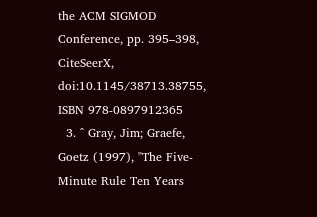the ACM SIGMOD Conference, pp. 395–398, CiteSeerX, doi:10.1145/38713.38755, ISBN 978-0897912365
  3. ^ Gray, Jim; Graefe, Goetz (1997), "The Five-Minute Rule Ten Years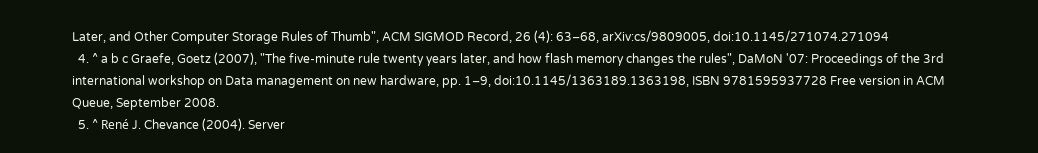Later, and Other Computer Storage Rules of Thumb", ACM SIGMOD Record, 26 (4): 63–68, arXiv:cs/9809005, doi:10.1145/271074.271094
  4. ^ a b c Graefe, Goetz (2007), "The five-minute rule twenty years later, and how flash memory changes the rules", DaMoN '07: Proceedings of the 3rd international workshop on Data management on new hardware, pp. 1–9, doi:10.1145/1363189.1363198, ISBN 9781595937728 Free version in ACM Queue, September 2008.
  5. ^ René J. Chevance (2004). Server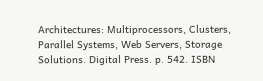Architectures: Multiprocessors, Clusters, Parallel Systems, Web Servers, Storage Solutions. Digital Press. p. 542. ISBN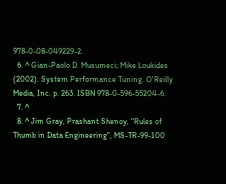978-0-08-049229-2.
  6. ^ Gian-Paolo D. Musumeci; Mike Loukides (2002). System Performance Tuning. O'Reilly Media, Inc. p. 263. ISBN 978-0-596-55204-6.
  7. ^
  8. ^ Jim Gray, Prashant Shenoy, "Rules of Thumb in Data Engineering", MS-TR-99-100